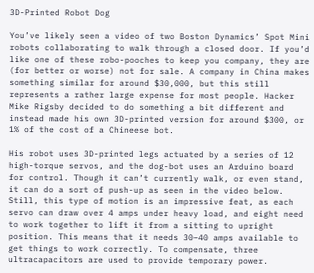3D-Printed Robot Dog

You’ve likely seen a video of two Boston Dynamics’ Spot Mini robots collaborating to walk through a closed door. If you’d like one of these robo-pooches to keep you company, they are (for better or worse) not for sale. A company in China makes something similar for around $30,000, but this still represents a rather large expense for most people. Hacker Mike Rigsby decided to do something a bit different and instead made his own 3D-printed version for around $300, or 1% of the cost of a Chineese bot.

His robot uses 3D-printed legs actuated by a series of 12 high-torque servos, and the dog-bot uses an Arduino board for control. Though it can’t currently walk, or even stand, it can do a sort of push-up as seen in the video below. Still, this type of motion is an impressive feat, as each servo can draw over 4 amps under heavy load, and eight need to work together to lift it from a sitting to upright position. This means that it needs 30–40 amps available to get things to work correctly. To compensate, three ultracapacitors are used to provide temporary power.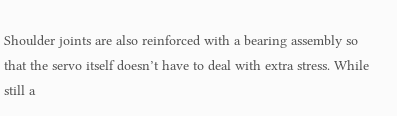Shoulder joints are also reinforced with a bearing assembly so that the servo itself doesn’t have to deal with extra stress. While still a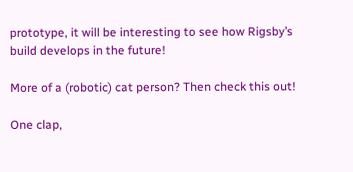prototype, it will be interesting to see how Rigsby’s build develops in the future!

More of a (robotic) cat person? Then check this out!

One clap,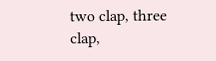two clap, three clap,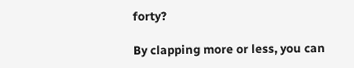forty?

By clapping more or less, you can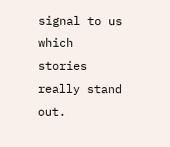signal to us which stories really stand out.